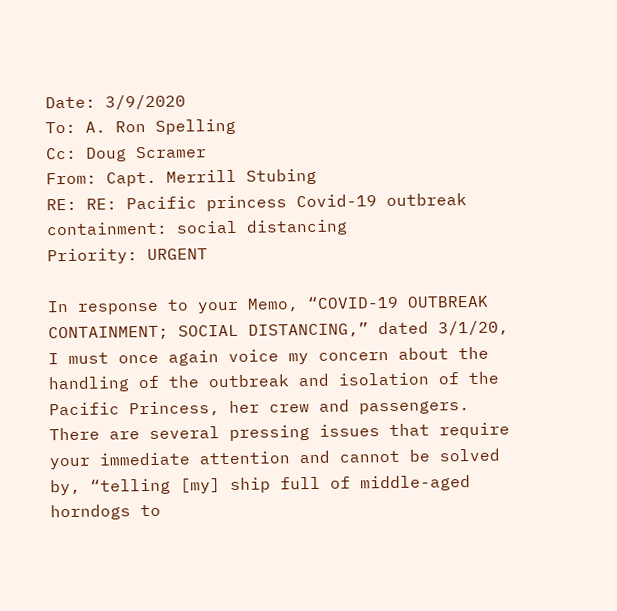Date: 3/9/2020
To: A. Ron Spelling
Cc: Doug Scramer
From: Capt. Merrill Stubing
RE: RE: Pacific princess Covid-19 outbreak containment: social distancing
Priority: URGENT

In response to your Memo, “COVID-19 OUTBREAK CONTAINMENT; SOCIAL DISTANCING,” dated 3/1/20, I must once again voice my concern about the handling of the outbreak and isolation of the Pacific Princess, her crew and passengers. There are several pressing issues that require your immediate attention and cannot be solved by, “telling [my] ship full of middle-aged horndogs to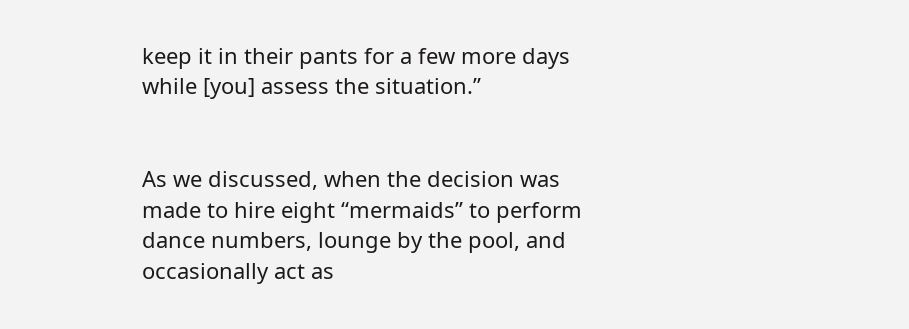keep it in their pants for a few more days while [you] assess the situation.”


As we discussed, when the decision was made to hire eight “mermaids” to perform dance numbers, lounge by the pool, and occasionally act as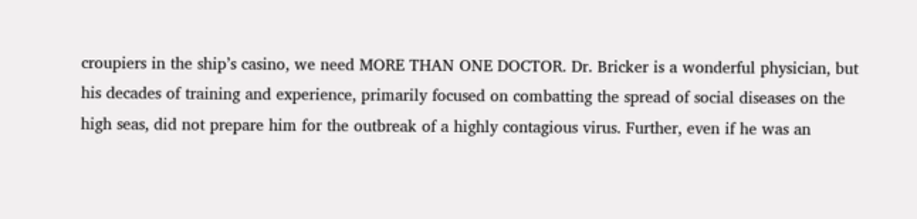croupiers in the ship’s casino, we need MORE THAN ONE DOCTOR. Dr. Bricker is a wonderful physician, but his decades of training and experience, primarily focused on combatting the spread of social diseases on the high seas, did not prepare him for the outbreak of a highly contagious virus. Further, even if he was an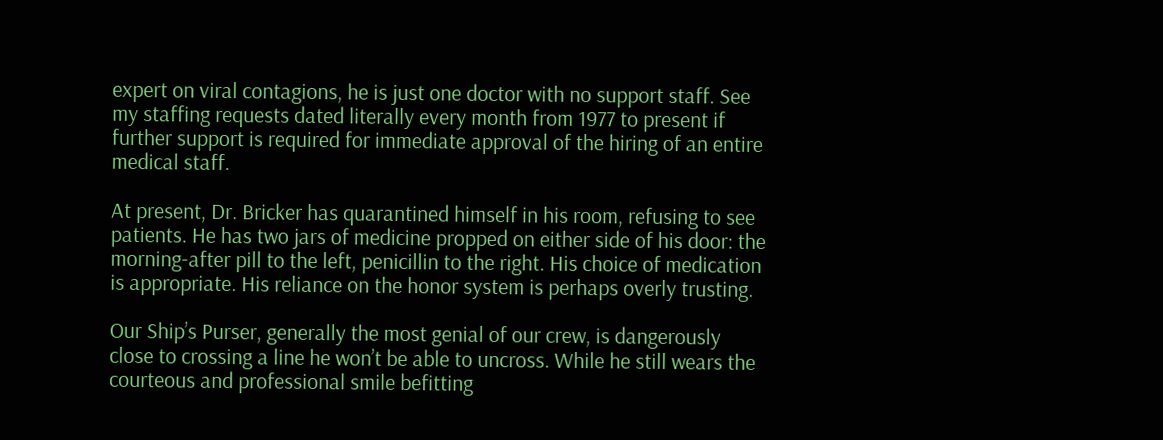expert on viral contagions, he is just one doctor with no support staff. See my staffing requests dated literally every month from 1977 to present if further support is required for immediate approval of the hiring of an entire medical staff.

At present, Dr. Bricker has quarantined himself in his room, refusing to see patients. He has two jars of medicine propped on either side of his door: the morning-after pill to the left, penicillin to the right. His choice of medication is appropriate. His reliance on the honor system is perhaps overly trusting.

Our Ship’s Purser, generally the most genial of our crew, is dangerously close to crossing a line he won’t be able to uncross. While he still wears the courteous and professional smile befitting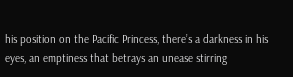his position on the Pacific Princess, there’s a darkness in his eyes, an emptiness that betrays an unease stirring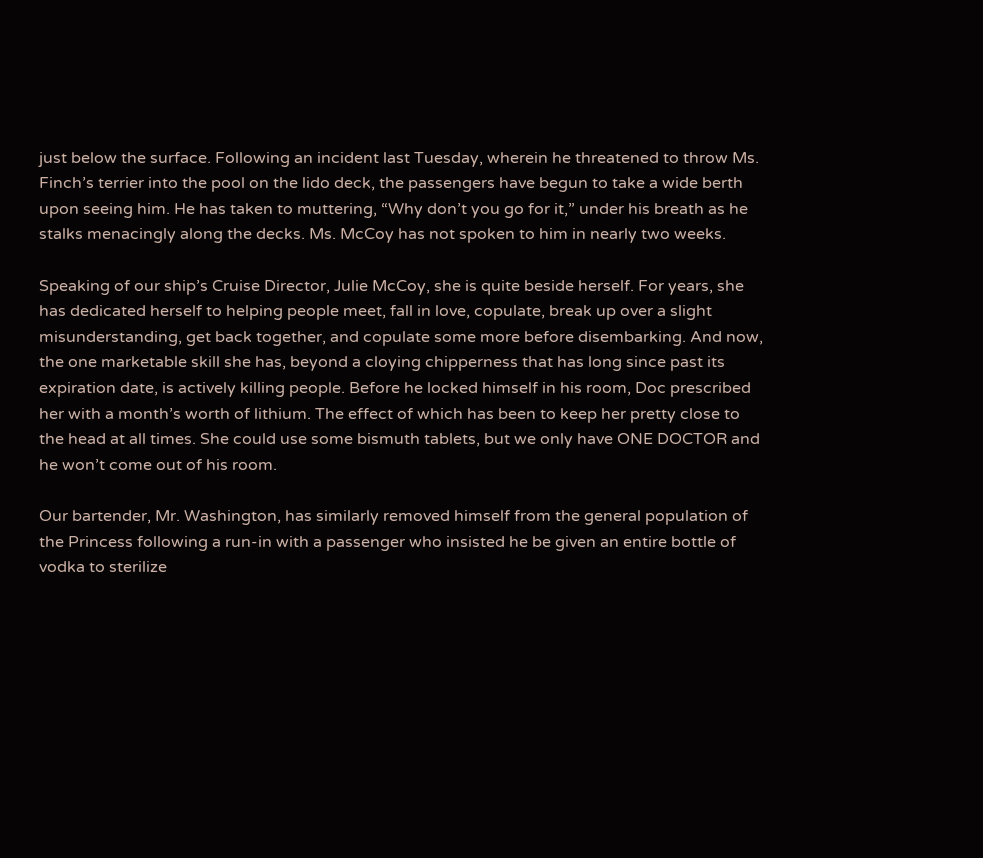just below the surface. Following an incident last Tuesday, wherein he threatened to throw Ms. Finch’s terrier into the pool on the lido deck, the passengers have begun to take a wide berth upon seeing him. He has taken to muttering, “Why don’t you go for it,” under his breath as he stalks menacingly along the decks. Ms. McCoy has not spoken to him in nearly two weeks.

Speaking of our ship’s Cruise Director, Julie McCoy, she is quite beside herself. For years, she has dedicated herself to helping people meet, fall in love, copulate, break up over a slight misunderstanding, get back together, and copulate some more before disembarking. And now, the one marketable skill she has, beyond a cloying chipperness that has long since past its expiration date, is actively killing people. Before he locked himself in his room, Doc prescribed her with a month’s worth of lithium. The effect of which has been to keep her pretty close to the head at all times. She could use some bismuth tablets, but we only have ONE DOCTOR and he won’t come out of his room.

Our bartender, Mr. Washington, has similarly removed himself from the general population of the Princess following a run-in with a passenger who insisted he be given an entire bottle of vodka to sterilize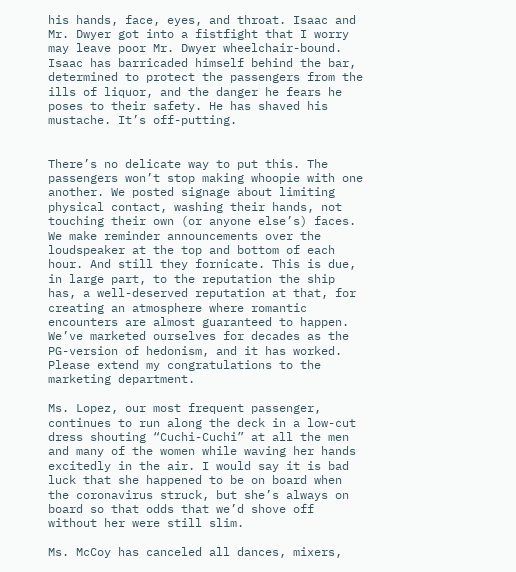his hands, face, eyes, and throat. Isaac and Mr. Dwyer got into a fistfight that I worry may leave poor Mr. Dwyer wheelchair-bound. Isaac has barricaded himself behind the bar, determined to protect the passengers from the ills of liquor, and the danger he fears he poses to their safety. He has shaved his mustache. It’s off-putting.


There’s no delicate way to put this. The passengers won’t stop making whoopie with one another. We posted signage about limiting physical contact, washing their hands, not touching their own (or anyone else’s) faces. We make reminder announcements over the loudspeaker at the top and bottom of each hour. And still they fornicate. This is due, in large part, to the reputation the ship has, a well-deserved reputation at that, for creating an atmosphere where romantic encounters are almost guaranteed to happen. We’ve marketed ourselves for decades as the PG-version of hedonism, and it has worked. Please extend my congratulations to the marketing department.

Ms. Lopez, our most frequent passenger, continues to run along the deck in a low-cut dress shouting “Cuchi-Cuchi” at all the men and many of the women while waving her hands excitedly in the air. I would say it is bad luck that she happened to be on board when the coronavirus struck, but she’s always on board so that odds that we’d shove off without her were still slim.

Ms. McCoy has canceled all dances, mixers,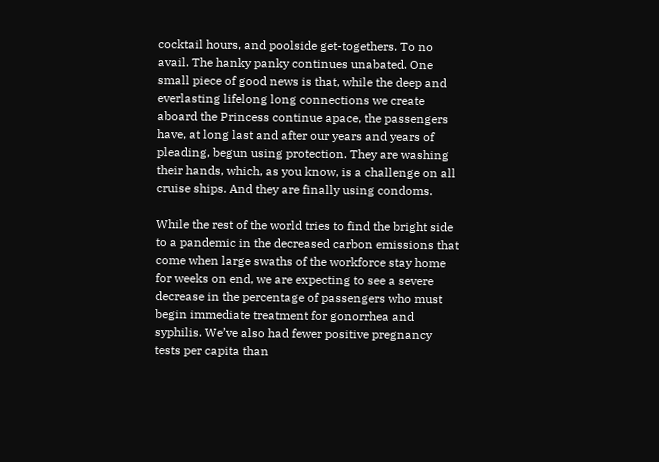cocktail hours, and poolside get-togethers. To no avail. The hanky panky continues unabated. One small piece of good news is that, while the deep and everlasting lifelong long connections we create aboard the Princess continue apace, the passengers have, at long last and after our years and years of pleading, begun using protection. They are washing their hands, which, as you know, is a challenge on all cruise ships. And they are finally using condoms.

While the rest of the world tries to find the bright side to a pandemic in the decreased carbon emissions that come when large swaths of the workforce stay home for weeks on end, we are expecting to see a severe decrease in the percentage of passengers who must begin immediate treatment for gonorrhea and syphilis. We’ve also had fewer positive pregnancy tests per capita than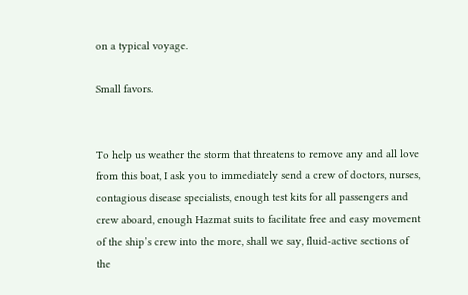on a typical voyage.

Small favors.


To help us weather the storm that threatens to remove any and all love from this boat, I ask you to immediately send a crew of doctors, nurses, contagious disease specialists, enough test kits for all passengers and crew aboard, enough Hazmat suits to facilitate free and easy movement of the ship’s crew into the more, shall we say, fluid-active sections of the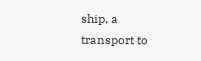ship, a transport to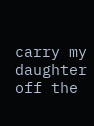carry my daughter off the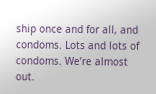ship once and for all, and condoms. Lots and lots of condoms. We’re almost out.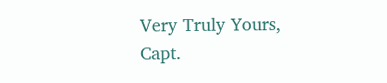Very Truly Yours,
Capt.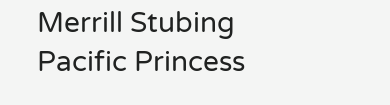Merrill Stubing
Pacific Princess